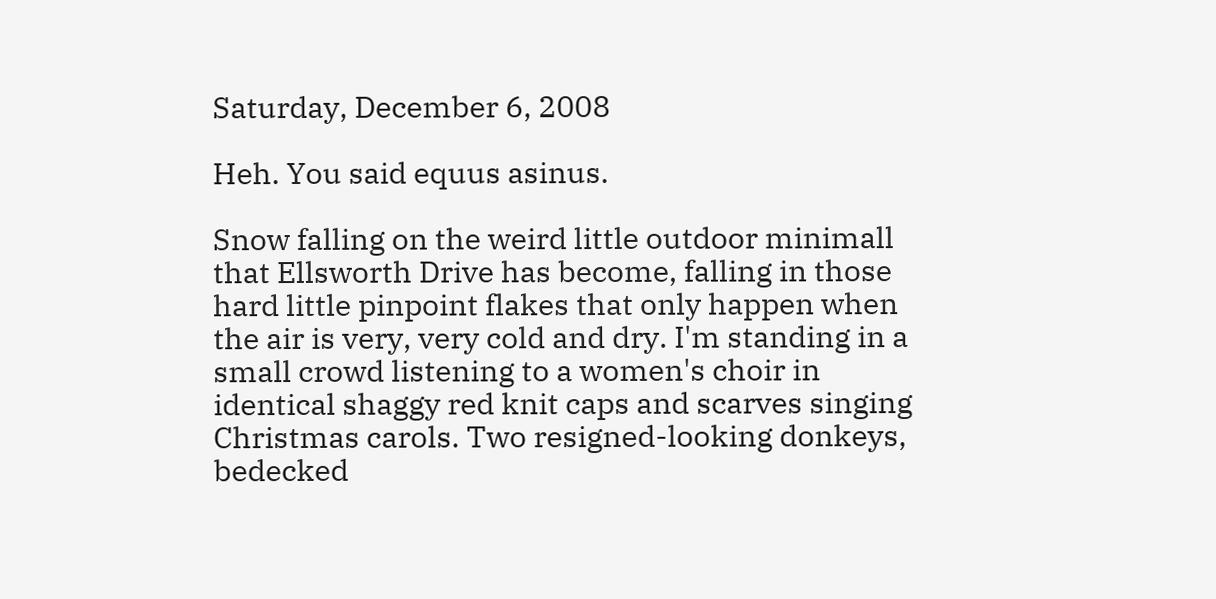Saturday, December 6, 2008

Heh. You said equus asinus.

Snow falling on the weird little outdoor minimall that Ellsworth Drive has become, falling in those hard little pinpoint flakes that only happen when the air is very, very cold and dry. I'm standing in a small crowd listening to a women's choir in identical shaggy red knit caps and scarves singing Christmas carols. Two resigned-looking donkeys, bedecked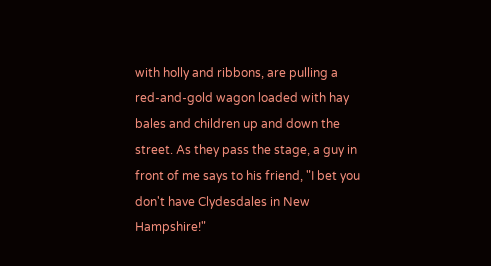with holly and ribbons, are pulling a red-and-gold wagon loaded with hay bales and children up and down the street. As they pass the stage, a guy in front of me says to his friend, "I bet you don't have Clydesdales in New Hampshire!"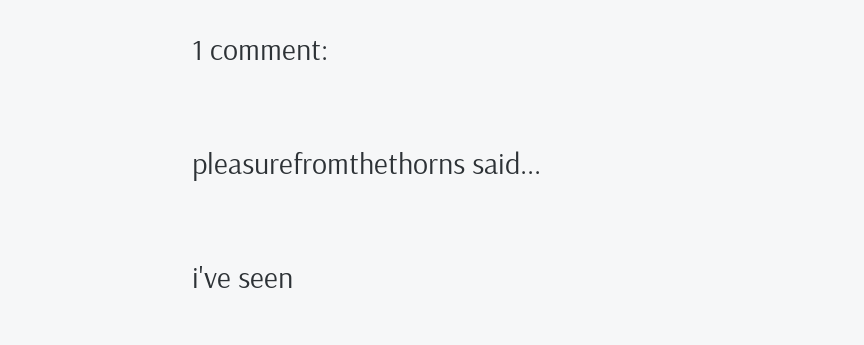1 comment:

pleasurefromthethorns said...

i've seen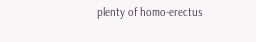plenty of homo-erectus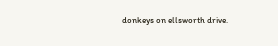donkeys on ellsworth drive.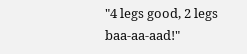"4 legs good, 2 legs baa-aa-aad!"